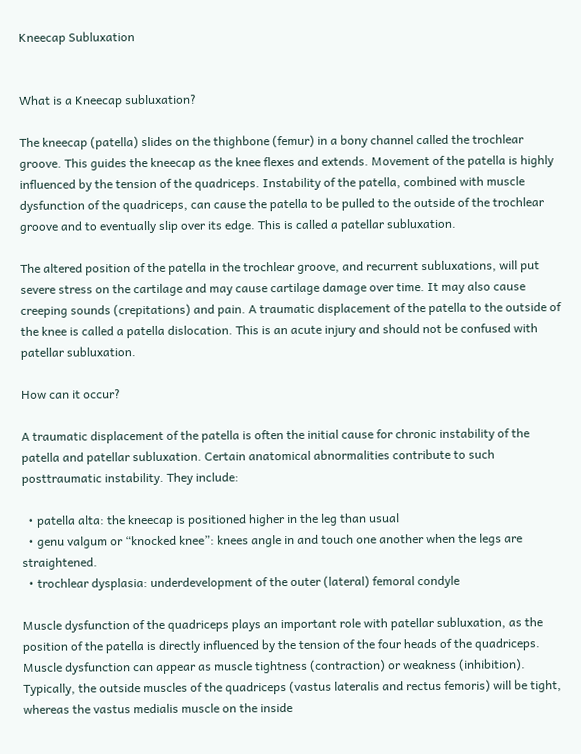Kneecap Subluxation


What is a Kneecap subluxation?

The kneecap (patella) slides on the thighbone (femur) in a bony channel called the trochlear groove. This guides the kneecap as the knee flexes and extends. Movement of the patella is highly influenced by the tension of the quadriceps. Instability of the patella, combined with muscle dysfunction of the quadriceps, can cause the patella to be pulled to the outside of the trochlear groove and to eventually slip over its edge. This is called a patellar subluxation.

The altered position of the patella in the trochlear groove, and recurrent subluxations, will put severe stress on the cartilage and may cause cartilage damage over time. It may also cause creeping sounds (crepitations) and pain. A traumatic displacement of the patella to the outside of the knee is called a patella dislocation. This is an acute injury and should not be confused with patellar subluxation.

How can it occur?

A traumatic displacement of the patella is often the initial cause for chronic instability of the patella and patellar subluxation. Certain anatomical abnormalities contribute to such posttraumatic instability. They include:

  • patella alta: the kneecap is positioned higher in the leg than usual
  • genu valgum or “knocked knee”: knees angle in and touch one another when the legs are straightened.
  • trochlear dysplasia: underdevelopment of the outer (lateral) femoral condyle

Muscle dysfunction of the quadriceps plays an important role with patellar subluxation, as the position of the patella is directly influenced by the tension of the four heads of the quadriceps. Muscle dysfunction can appear as muscle tightness (contraction) or weakness (inhibition). Typically, the outside muscles of the quadriceps (vastus lateralis and rectus femoris) will be tight, whereas the vastus medialis muscle on the inside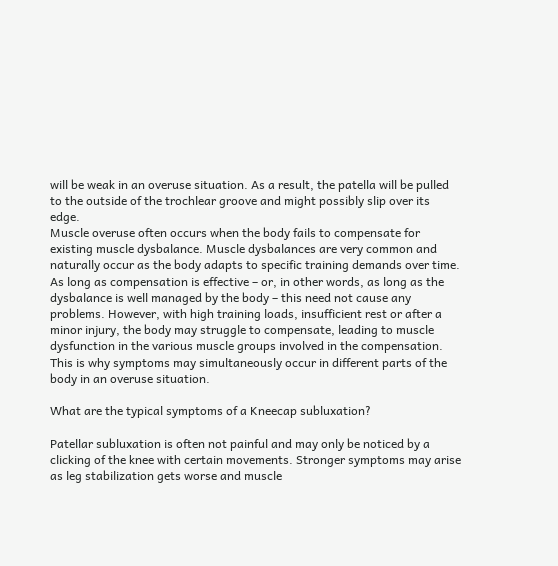will be weak in an overuse situation. As a result, the patella will be pulled to the outside of the trochlear groove and might possibly slip over its edge.
Muscle overuse often occurs when the body fails to compensate for existing muscle dysbalance. Muscle dysbalances are very common and naturally occur as the body adapts to specific training demands over time. As long as compensation is effective – or, in other words, as long as the dysbalance is well managed by the body – this need not cause any problems. However, with high training loads, insufficient rest or after a minor injury, the body may struggle to compensate, leading to muscle dysfunction in the various muscle groups involved in the compensation. This is why symptoms may simultaneously occur in different parts of the body in an overuse situation.

What are the typical symptoms of a Kneecap subluxation?

Patellar subluxation is often not painful and may only be noticed by a clicking of the knee with certain movements. Stronger symptoms may arise as leg stabilization gets worse and muscle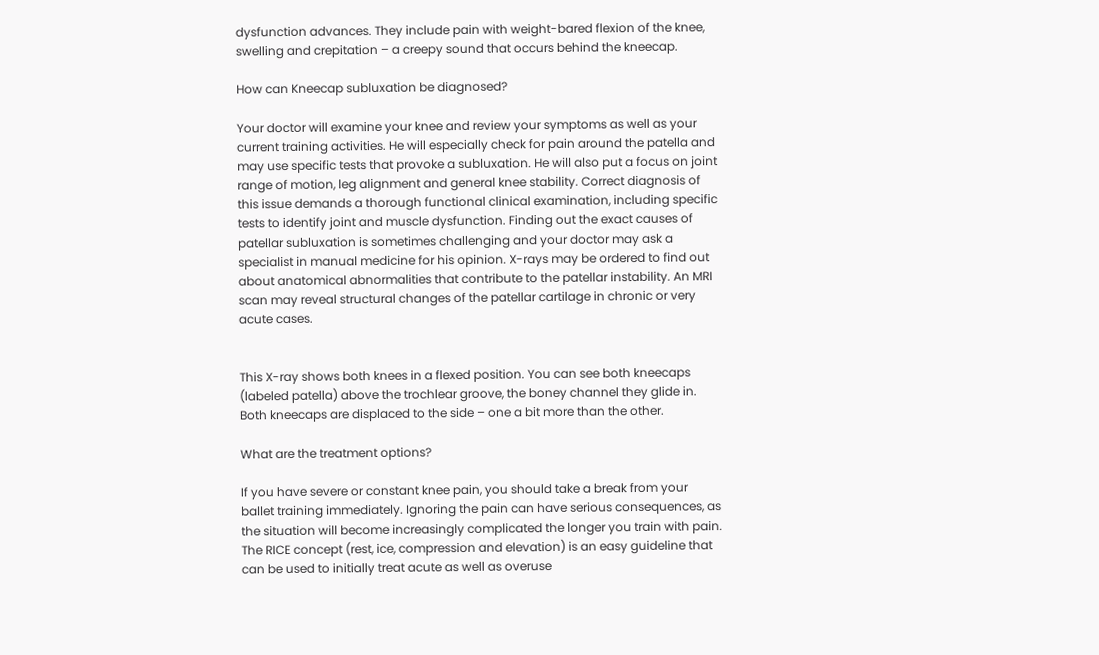dysfunction advances. They include pain with weight-bared flexion of the knee, swelling and crepitation – a creepy sound that occurs behind the kneecap.

How can Kneecap subluxation be diagnosed?

Your doctor will examine your knee and review your symptoms as well as your current training activities. He will especially check for pain around the patella and may use specific tests that provoke a subluxation. He will also put a focus on joint range of motion, leg alignment and general knee stability. Correct diagnosis of this issue demands a thorough functional clinical examination, including specific tests to identify joint and muscle dysfunction. Finding out the exact causes of patellar subluxation is sometimes challenging and your doctor may ask a specialist in manual medicine for his opinion. X-rays may be ordered to find out about anatomical abnormalities that contribute to the patellar instability. An MRI scan may reveal structural changes of the patellar cartilage in chronic or very acute cases.


This X-ray shows both knees in a flexed position. You can see both kneecaps (labeled patella) above the trochlear groove, the boney channel they glide in. Both kneecaps are displaced to the side – one a bit more than the other.

What are the treatment options?

If you have severe or constant knee pain, you should take a break from your ballet training immediately. Ignoring the pain can have serious consequences, as the situation will become increasingly complicated the longer you train with pain.
The RICE concept (rest, ice, compression and elevation) is an easy guideline that can be used to initially treat acute as well as overuse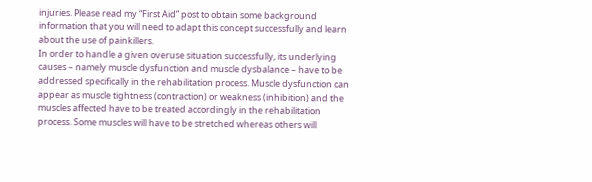injuries. Please read my “First Aid” post to obtain some background information that you will need to adapt this concept successfully and learn about the use of painkillers.
In order to handle a given overuse situation successfully, its underlying causes – namely muscle dysfunction and muscle dysbalance – have to be addressed specifically in the rehabilitation process. Muscle dysfunction can appear as muscle tightness (contraction) or weakness (inhibition) and the muscles affected have to be treated accordingly in the rehabilitation process. Some muscles will have to be stretched whereas others will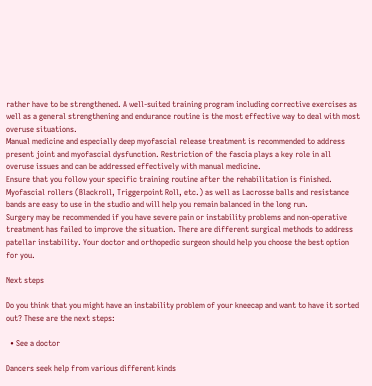rather have to be strengthened. A well-suited training program including corrective exercises as well as a general strengthening and endurance routine is the most effective way to deal with most overuse situations.
Manual medicine and especially deep myofascial release treatment is recommended to address present joint and myofascial dysfunction. Restriction of the fascia plays a key role in all overuse issues and can be addressed effectively with manual medicine.
Ensure that you follow your specific training routine after the rehabilitation is finished. Myofascial rollers (Blackroll, Triggerpoint Roll, etc.) as well as Lacrosse balls and resistance bands are easy to use in the studio and will help you remain balanced in the long run.
Surgery may be recommended if you have severe pain or instability problems and non-operative treatment has failed to improve the situation. There are different surgical methods to address patellar instability. Your doctor and orthopedic surgeon should help you choose the best option for you.

Next steps

Do you think that you might have an instability problem of your kneecap and want to have it sorted out? These are the next steps:

  • See a doctor

Dancers seek help from various different kinds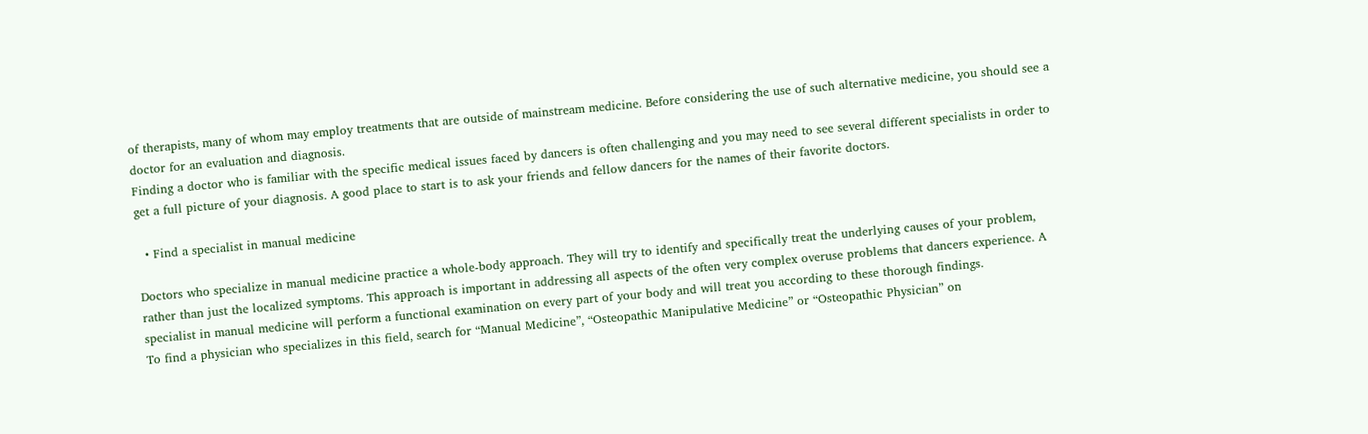of therapists, many of whom may employ treatments that are outside of mainstream medicine. Before considering the use of such alternative medicine, you should see a doctor for an evaluation and diagnosis.
Finding a doctor who is familiar with the specific medical issues faced by dancers is often challenging and you may need to see several different specialists in order to get a full picture of your diagnosis. A good place to start is to ask your friends and fellow dancers for the names of their favorite doctors.

  • Find a specialist in manual medicine

Doctors who specialize in manual medicine practice a whole-body approach. They will try to identify and specifically treat the underlying causes of your problem, rather than just the localized symptoms. This approach is important in addressing all aspects of the often very complex overuse problems that dancers experience. A specialist in manual medicine will perform a functional examination on every part of your body and will treat you according to these thorough findings.
To find a physician who specializes in this field, search for “Manual Medicine”, “Osteopathic Manipulative Medicine” or “Osteopathic Physician” on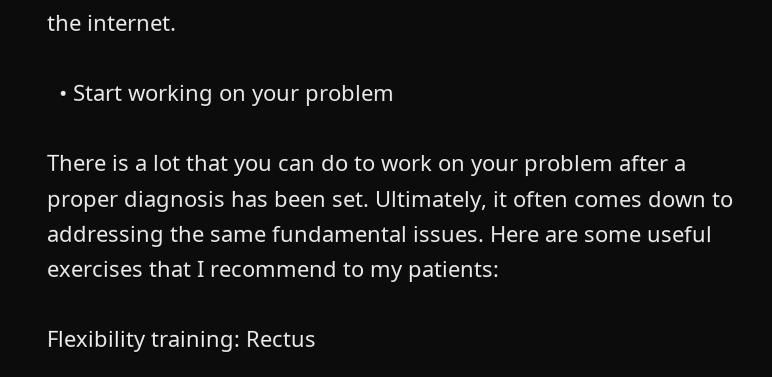the internet.

  • Start working on your problem

There is a lot that you can do to work on your problem after a proper diagnosis has been set. Ultimately, it often comes down to addressing the same fundamental issues. Here are some useful exercises that I recommend to my patients:

Flexibility training: Rectus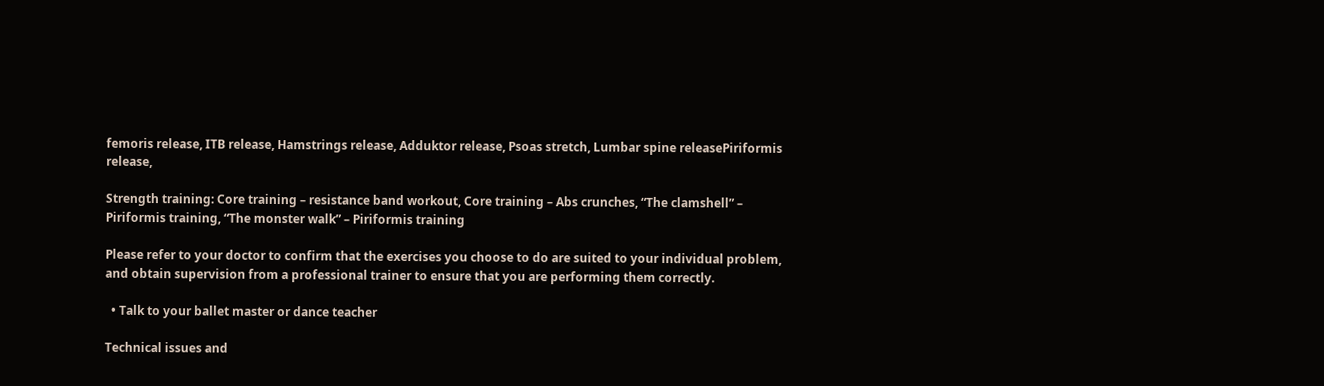femoris release, ITB release, Hamstrings release, Adduktor release, Psoas stretch, Lumbar spine releasePiriformis release,

Strength training: Core training – resistance band workout, Core training – Abs crunches, “The clamshell” – Piriformis training, “The monster walk” – Piriformis training

Please refer to your doctor to confirm that the exercises you choose to do are suited to your individual problem, and obtain supervision from a professional trainer to ensure that you are performing them correctly.

  • Talk to your ballet master or dance teacher

Technical issues and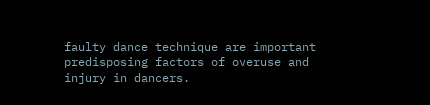faulty dance technique are important predisposing factors of overuse and injury in dancers.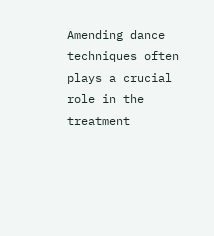Amending dance techniques often plays a crucial role in the treatment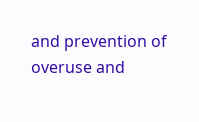and prevention of overuse and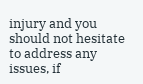injury and you should not hesitate to address any issues, if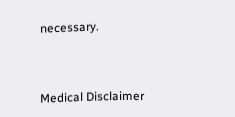necessary.



Medical Disclaimer